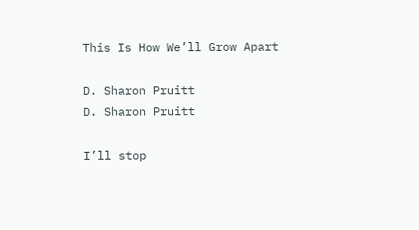This Is How We’ll Grow Apart

D. Sharon Pruitt
D. Sharon Pruitt

I’ll stop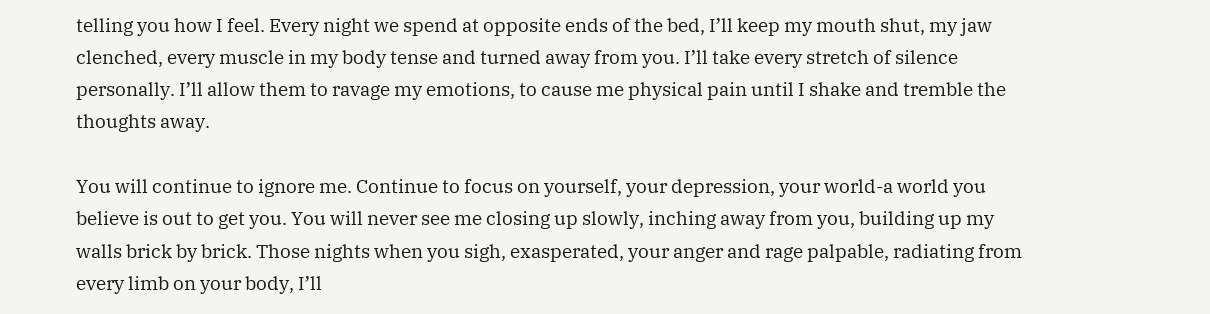telling you how I feel. Every night we spend at opposite ends of the bed, I’ll keep my mouth shut, my jaw clenched, every muscle in my body tense and turned away from you. I’ll take every stretch of silence personally. I’ll allow them to ravage my emotions, to cause me physical pain until I shake and tremble the thoughts away.

You will continue to ignore me. Continue to focus on yourself, your depression, your world-a world you believe is out to get you. You will never see me closing up slowly, inching away from you, building up my walls brick by brick. Those nights when you sigh, exasperated, your anger and rage palpable, radiating from every limb on your body, I’ll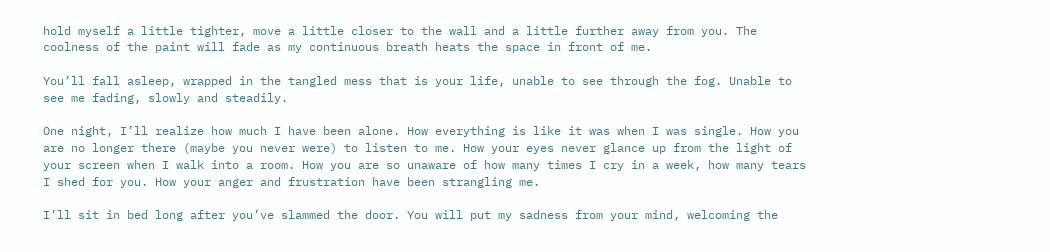hold myself a little tighter, move a little closer to the wall and a little further away from you. The coolness of the paint will fade as my continuous breath heats the space in front of me.

You’ll fall asleep, wrapped in the tangled mess that is your life, unable to see through the fog. Unable to see me fading, slowly and steadily.

One night, I’ll realize how much I have been alone. How everything is like it was when I was single. How you are no longer there (maybe you never were) to listen to me. How your eyes never glance up from the light of your screen when I walk into a room. How you are so unaware of how many times I cry in a week, how many tears I shed for you. How your anger and frustration have been strangling me.

I’ll sit in bed long after you’ve slammed the door. You will put my sadness from your mind, welcoming the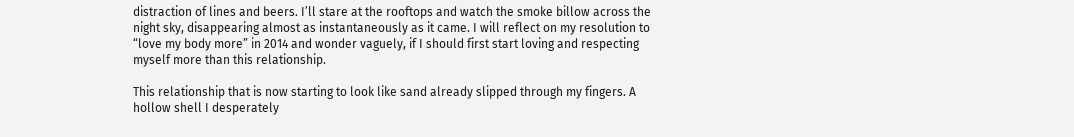distraction of lines and beers. I’ll stare at the rooftops and watch the smoke billow across the night sky, disappearing almost as instantaneously as it came. I will reflect on my resolution to “love my body more” in 2014 and wonder vaguely, if I should first start loving and respecting myself more than this relationship.

This relationship that is now starting to look like sand already slipped through my fingers. A hollow shell I desperately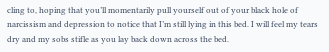cling to, hoping that you’ll momentarily pull yourself out of your black hole of narcissism and depression to notice that I’m still lying in this bed. I will feel my tears dry and my sobs stifle as you lay back down across the bed.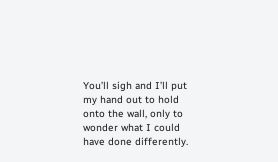You’ll sigh and I’ll put my hand out to hold onto the wall, only to wonder what I could have done differently.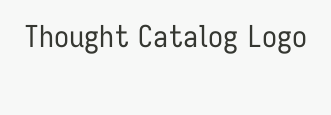Thought Catalog Logo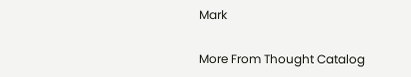Mark

More From Thought Catalog